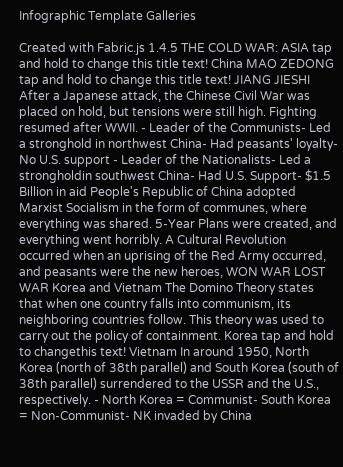Infographic Template Galleries

Created with Fabric.js 1.4.5 THE COLD WAR: ASIA tap and hold to change this title text! China MAO ZEDONG tap and hold to change this title text! JIANG JIESHI After a Japanese attack, the Chinese Civil War was placed on hold, but tensions were still high. Fighting resumed after WWII. - Leader of the Communists- Led a stronghold in northwest China- Had peasants' loyalty- No U.S. support - Leader of the Nationalists- Led a strongholdin southwest China- Had U.S. Support- $1.5 Billion in aid People's Republic of China adopted Marxist Socialism in the form of communes, where everything was shared. 5-Year Plans were created, and everything went horribly. A Cultural Revolution occurred when an uprising of the Red Army occurred, and peasants were the new heroes, WON WAR LOST WAR Korea and Vietnam The Domino Theory states that when one country falls into communism, its neighboring countries follow. This theory was used to carry out the policy of containment. Korea tap and hold to changethis text! Vietnam In around 1950, North Korea (north of 38th parallel) and South Korea (south of 38th parallel) surrendered to the USSR and the U.S., respectively. - North Korea = Communist- South Korea = Non-Communist- NK invaded by China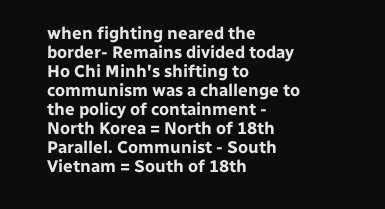when fighting neared the border- Remains divided today Ho Chi Minh's shifting to communism was a challenge to the policy of containment - North Korea = North of 18th Parallel. Communist - South Vietnam = South of 18th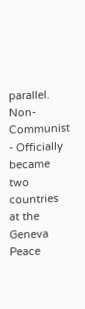parallel. Non-Communist - Officially became two countries at the Geneva Peace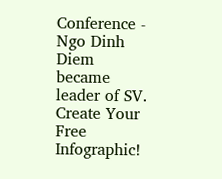Conference - Ngo Dinh Diem became leader of SV.
Create Your Free Infographic!